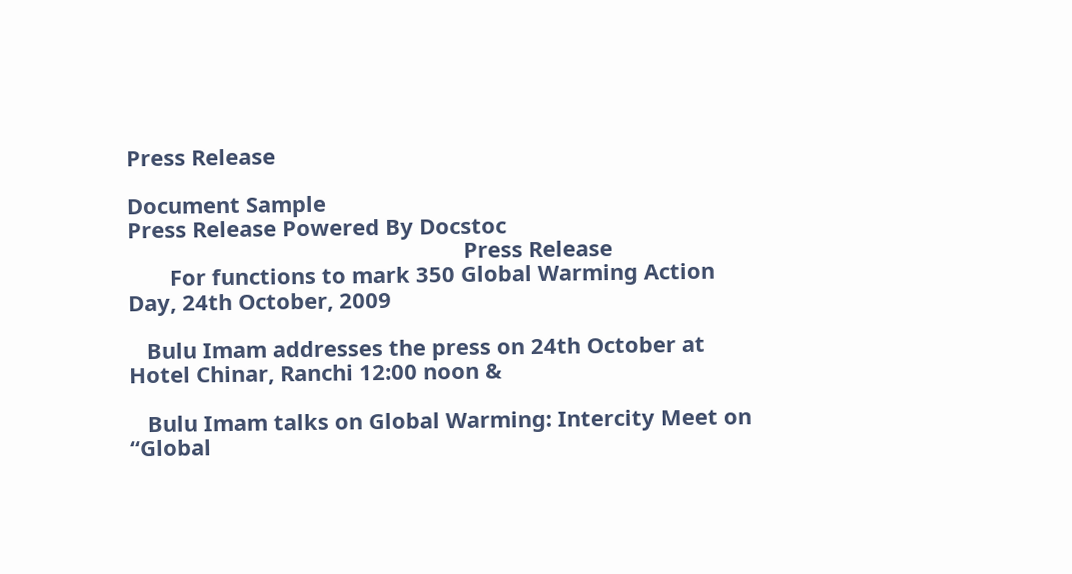Press Release

Document Sample
Press Release Powered By Docstoc
                                                        Press Release
       For functions to mark 350 Global Warming Action Day, 24th October, 2009

   Bulu Imam addresses the press on 24th October at Hotel Chinar, Ranchi 12:00 noon &

   Bulu Imam talks on Global Warming: Intercity Meet on “Global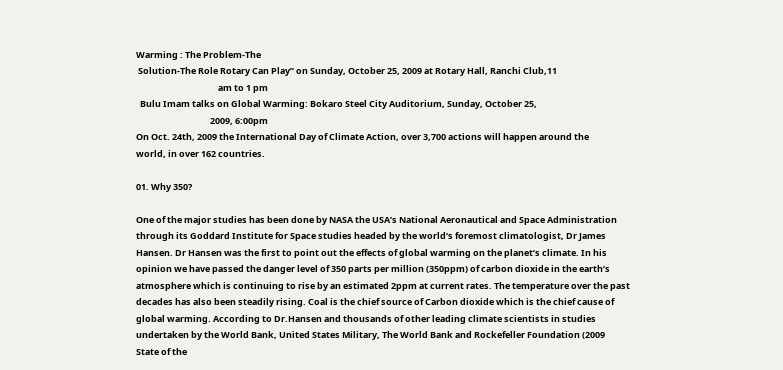Warming : The Problem-The
 Solution-The Role Rotary Can Play” on Sunday, October 25, 2009 at Rotary Hall, Ranchi Club,11
                                         am to 1 pm
  Bulu Imam talks on Global Warming: Bokaro Steel City Auditorium, Sunday, October 25,
                                     2009, 6:00pm
On Oct. 24th, 2009 the International Day of Climate Action, over 3,700 actions will happen around the
world, in over 162 countries.

01. Why 350?

One of the major studies has been done by NASA the USA’s National Aeronautical and Space Administration
through its Goddard Institute for Space studies headed by the world’s foremost climatologist, Dr James
Hansen. Dr Hansen was the first to point out the effects of global warming on the planet’s climate. In his
opinion we have passed the danger level of 350 parts per million (350ppm) of carbon dioxide in the earth’s
atmosphere which is continuing to rise by an estimated 2ppm at current rates. The temperature over the past
decades has also been steadily rising. Coal is the chief source of Carbon dioxide which is the chief cause of
global warming. According to Dr.Hansen and thousands of other leading climate scientists in studies
undertaken by the World Bank, United States Military, The World Bank and Rockefeller Foundation (2009
State of the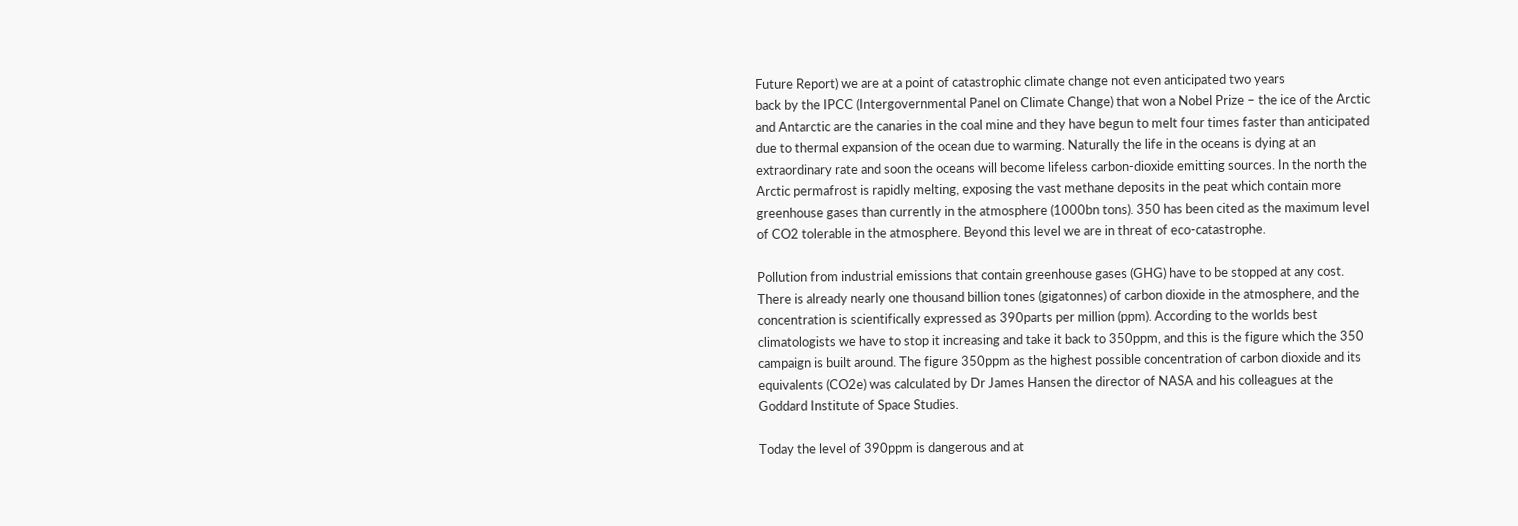Future Report) we are at a point of catastrophic climate change not even anticipated two years
back by the IPCC (Intergovernmental Panel on Climate Change) that won a Nobel Prize – the ice of the Arctic
and Antarctic are the canaries in the coal mine and they have begun to melt four times faster than anticipated
due to thermal expansion of the ocean due to warming. Naturally the life in the oceans is dying at an
extraordinary rate and soon the oceans will become lifeless carbon-dioxide emitting sources. In the north the
Arctic permafrost is rapidly melting, exposing the vast methane deposits in the peat which contain more
greenhouse gases than currently in the atmosphere (1000bn tons). 350 has been cited as the maximum level
of CO2 tolerable in the atmosphere. Beyond this level we are in threat of eco-catastrophe.

Pollution from industrial emissions that contain greenhouse gases (GHG) have to be stopped at any cost.
There is already nearly one thousand billion tones (gigatonnes) of carbon dioxide in the atmosphere, and the
concentration is scientifically expressed as 390parts per million (ppm). According to the worlds best
climatologists we have to stop it increasing and take it back to 350ppm, and this is the figure which the 350
campaign is built around. The figure 350ppm as the highest possible concentration of carbon dioxide and its
equivalents (CO2e) was calculated by Dr James Hansen the director of NASA and his colleagues at the
Goddard Institute of Space Studies.

Today the level of 390ppm is dangerous and at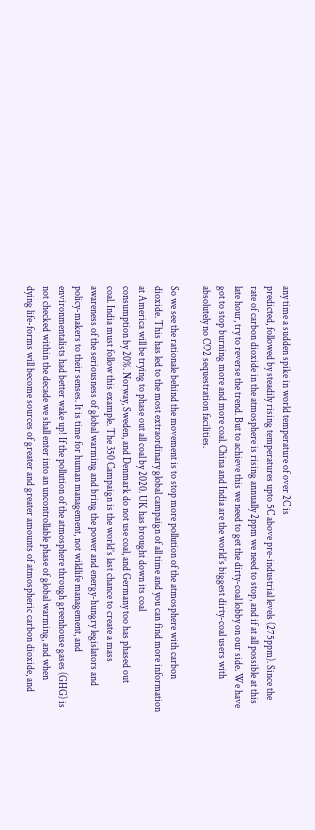any time a sudden spike in world temperature of over 2C is
predicted, followed by steadily rising temperatures upto 5C above pre-industrial levels (275ppm). Since the
rate of carbon dioxide in the atmosphere is rising annually 2ppm we need to stop, and if at all possible at this
late hour, try to reverse the trend. But to achieve this we need to get the dirty-coal lobby on our side. We have
got to stop burning more and more coal. China and India are the world’s biggest dirty-coal users with
absolutely no CO2 sequestration facilities.

So we see the rationale behind the movement is to stop more pollution of the atmosphere with carbon
dioxide. This has led to the most extraordinary global campaign of all time and you can find more information
at America will be trying to phase out all coal by 2020. UK has brought down its coal
consumption by 20%. Norway, Sweden, and Denmark do not use coal, and Germany too has phased out
coal. India must follow this example. The 350 Campaign is the world’s last chance to create a mass
awareness of the seriousness of global warming and bring the power and energy-hungry legislators and
policy-makers to their senses. It is time for human management, not wildlife management, and
environmentalists had better wake up! If the pollution of the atmosphere through greenhouse gases (GHG) is
not checked within the decade we shall enter into an uncontrollable phase of global warming, and when
dying life-forms will become sources of greater and greater amounts of atmospheric carbon dioxide, and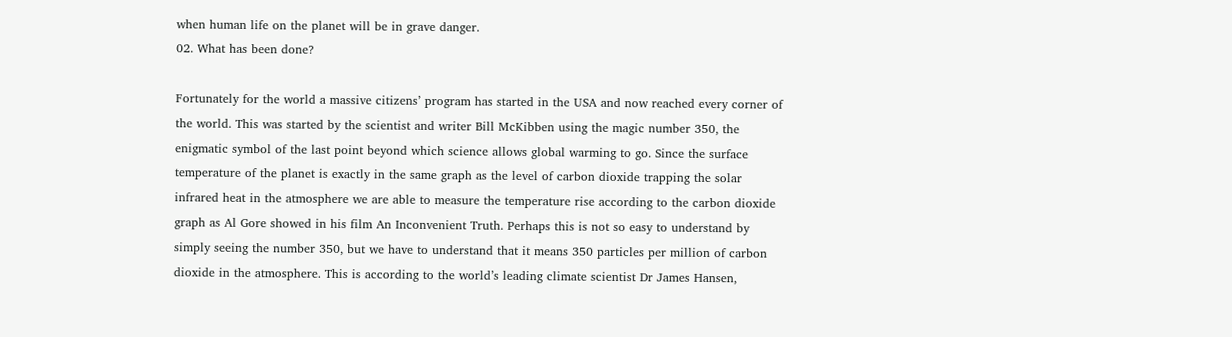when human life on the planet will be in grave danger.
02. What has been done?

Fortunately for the world a massive citizens’ program has started in the USA and now reached every corner of
the world. This was started by the scientist and writer Bill McKibben using the magic number 350, the
enigmatic symbol of the last point beyond which science allows global warming to go. Since the surface
temperature of the planet is exactly in the same graph as the level of carbon dioxide trapping the solar
infrared heat in the atmosphere we are able to measure the temperature rise according to the carbon dioxide
graph as Al Gore showed in his film An Inconvenient Truth. Perhaps this is not so easy to understand by
simply seeing the number 350, but we have to understand that it means 350 particles per million of carbon
dioxide in the atmosphere. This is according to the world’s leading climate scientist Dr James Hansen,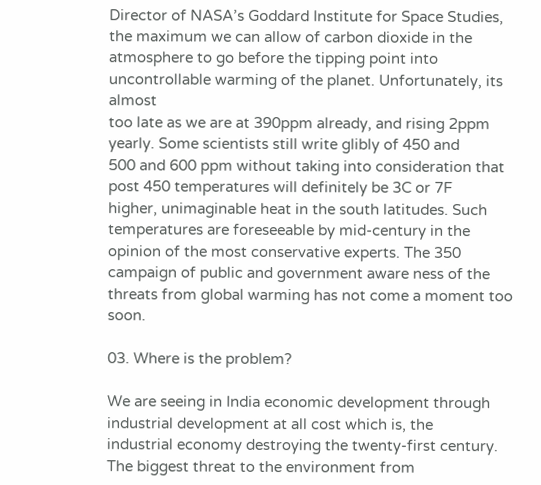Director of NASA’s Goddard Institute for Space Studies, the maximum we can allow of carbon dioxide in the
atmosphere to go before the tipping point into uncontrollable warming of the planet. Unfortunately, its almost
too late as we are at 390ppm already, and rising 2ppm yearly. Some scientists still write glibly of 450 and
500 and 600 ppm without taking into consideration that post 450 temperatures will definitely be 3C or 7F
higher, unimaginable heat in the south latitudes. Such temperatures are foreseeable by mid-century in the
opinion of the most conservative experts. The 350 campaign of public and government aware ness of the
threats from global warming has not come a moment too soon.

03. Where is the problem?

We are seeing in India economic development through industrial development at all cost which is, the
industrial economy destroying the twenty-first century. The biggest threat to the environment from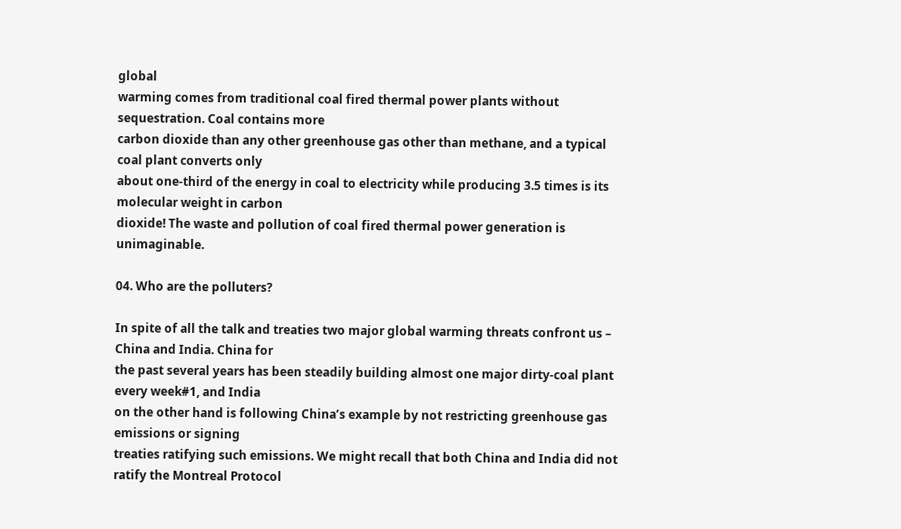global
warming comes from traditional coal fired thermal power plants without sequestration. Coal contains more
carbon dioxide than any other greenhouse gas other than methane, and a typical coal plant converts only
about one-third of the energy in coal to electricity while producing 3.5 times is its molecular weight in carbon
dioxide! The waste and pollution of coal fired thermal power generation is unimaginable.

04. Who are the polluters?

In spite of all the talk and treaties two major global warming threats confront us – China and India. China for
the past several years has been steadily building almost one major dirty-coal plant every week#1, and India
on the other hand is following China’s example by not restricting greenhouse gas emissions or signing
treaties ratifying such emissions. We might recall that both China and India did not ratify the Montreal Protocol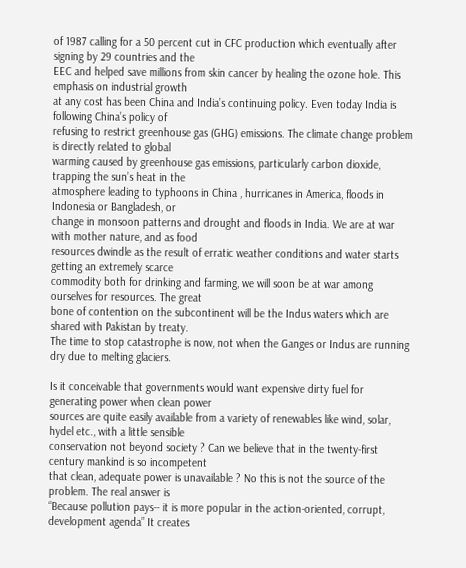of 1987 calling for a 50 percent cut in CFC production which eventually after signing by 29 countries and the
EEC and helped save millions from skin cancer by healing the ozone hole. This emphasis on industrial growth
at any cost has been China and India’s continuing policy. Even today India is following China’s policy of
refusing to restrict greenhouse gas (GHG) emissions. The climate change problem is directly related to global
warming caused by greenhouse gas emissions, particularly carbon dioxide, trapping the sun’s heat in the
atmosphere leading to typhoons in China , hurricanes in America, floods in Indonesia or Bangladesh, or
change in monsoon patterns and drought and floods in India. We are at war with mother nature, and as food
resources dwindle as the result of erratic weather conditions and water starts getting an extremely scarce
commodity both for drinking and farming, we will soon be at war among ourselves for resources. The great
bone of contention on the subcontinent will be the Indus waters which are shared with Pakistan by treaty.
The time to stop catastrophe is now, not when the Ganges or Indus are running dry due to melting glaciers.

Is it conceivable that governments would want expensive dirty fuel for generating power when clean power
sources are quite easily available from a variety of renewables like wind, solar, hydel etc., with a little sensible
conservation not beyond society ? Can we believe that in the twenty-first century mankind is so incompetent
that clean, adequate power is unavailable ? No this is not the source of the problem. The real answer is
“Because pollution pays-- it is more popular in the action-oriented, corrupt, development agenda” It creates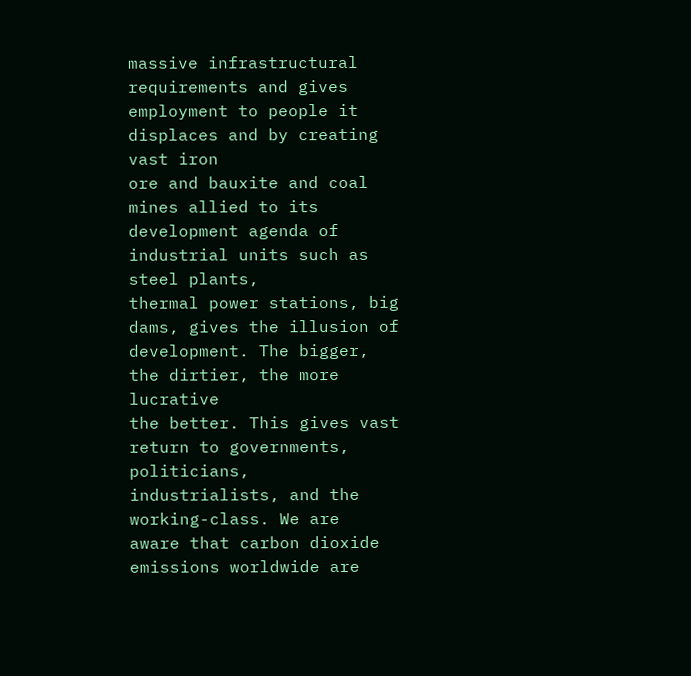massive infrastructural requirements and gives employment to people it displaces and by creating vast iron
ore and bauxite and coal mines allied to its development agenda of industrial units such as steel plants,
thermal power stations, big dams, gives the illusion of development. The bigger, the dirtier, the more lucrative
the better. This gives vast return to governments, politicians, industrialists, and the working-class. We are
aware that carbon dioxide emissions worldwide are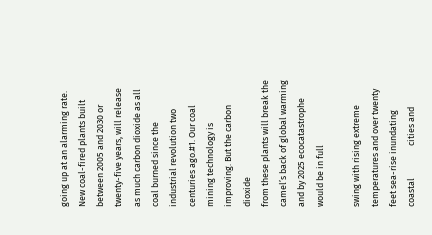going up at an alarming rate. New coal-fired plants built
between 2005 and 2030 or twenty-five years, will release as much carbon dioxide as all coal burned since the
industrial revolution two centuries ago.#1. Our coal mining technology is improving. But the carbon dioxide
from these plants will break the camel’s back of global warming and by 2025 ecocatastrophe would be in full

swing with rising extreme temperatures and over twenty feet sea-rise inundating coastal                cities and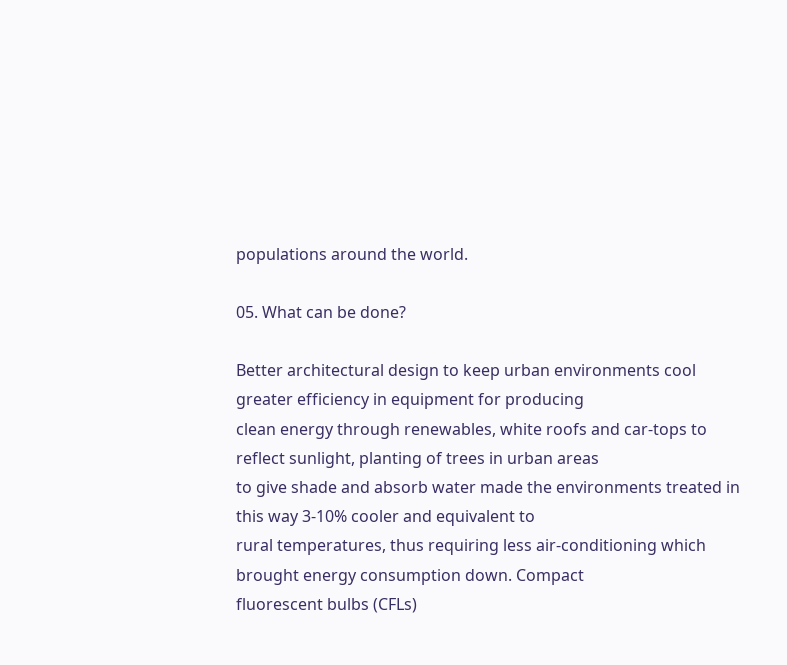populations around the world.

05. What can be done?

Better architectural design to keep urban environments cool greater efficiency in equipment for producing
clean energy through renewables, white roofs and car-tops to reflect sunlight, planting of trees in urban areas
to give shade and absorb water made the environments treated in this way 3-10% cooler and equivalent to
rural temperatures, thus requiring less air-conditioning which brought energy consumption down. Compact
fluorescent bulbs (CFLs)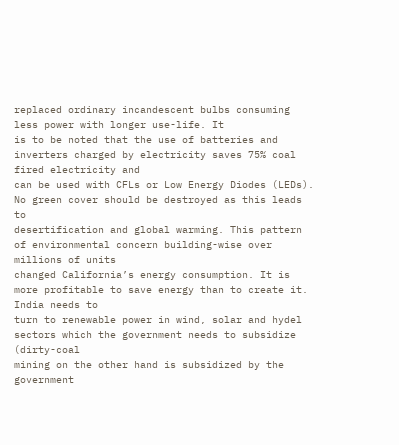replaced ordinary incandescent bulbs consuming less power with longer use-life. It
is to be noted that the use of batteries and inverters charged by electricity saves 75% coal fired electricity and
can be used with CFLs or Low Energy Diodes (LEDs). No green cover should be destroyed as this leads to
desertification and global warming. This pattern of environmental concern building-wise over millions of units
changed California’s energy consumption. It is more profitable to save energy than to create it. India needs to
turn to renewable power in wind, solar and hydel sectors which the government needs to subsidize (dirty-coal
mining on the other hand is subsidized by the government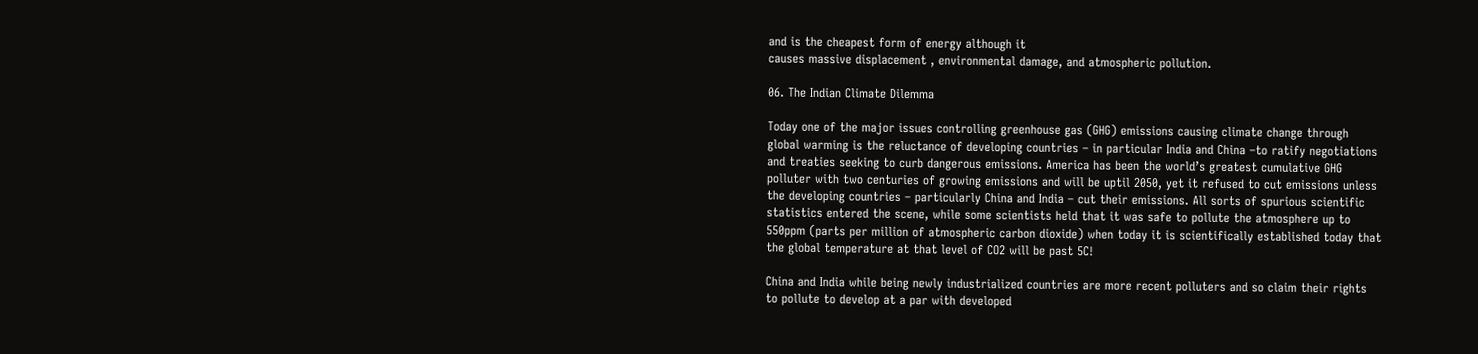and is the cheapest form of energy although it
causes massive displacement , environmental damage, and atmospheric pollution.

06. The Indian Climate Dilemma

Today one of the major issues controlling greenhouse gas (GHG) emissions causing climate change through
global warming is the reluctance of developing countries – in particular India and China –to ratify negotiations
and treaties seeking to curb dangerous emissions. America has been the world’s greatest cumulative GHG
polluter with two centuries of growing emissions and will be uptil 2050, yet it refused to cut emissions unless
the developing countries – particularly China and India – cut their emissions. All sorts of spurious scientific
statistics entered the scene, while some scientists held that it was safe to pollute the atmosphere up to
550ppm (parts per million of atmospheric carbon dioxide) when today it is scientifically established today that
the global temperature at that level of CO2 will be past 5C!

China and India while being newly industrialized countries are more recent polluters and so claim their rights
to pollute to develop at a par with developed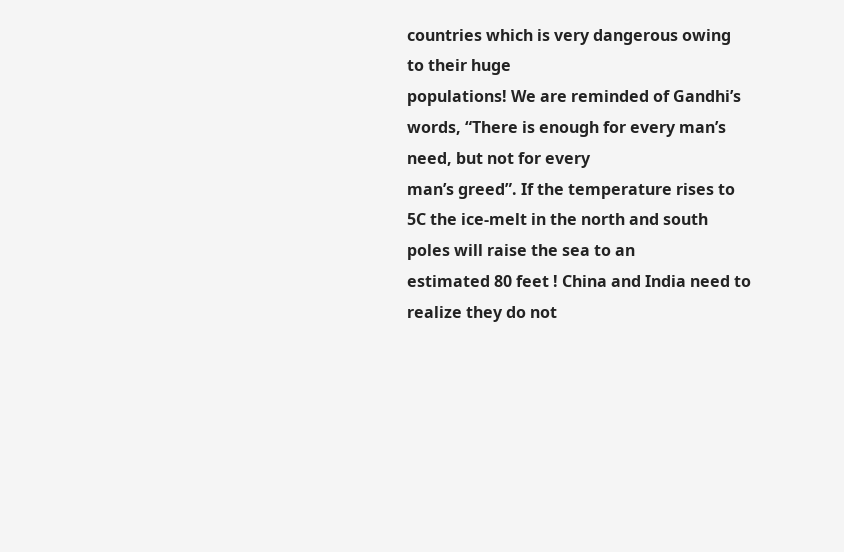countries which is very dangerous owing to their huge
populations! We are reminded of Gandhi’s words, “There is enough for every man’s need, but not for every
man’s greed”. If the temperature rises to 5C the ice-melt in the north and south poles will raise the sea to an
estimated 80 feet ! China and India need to realize they do not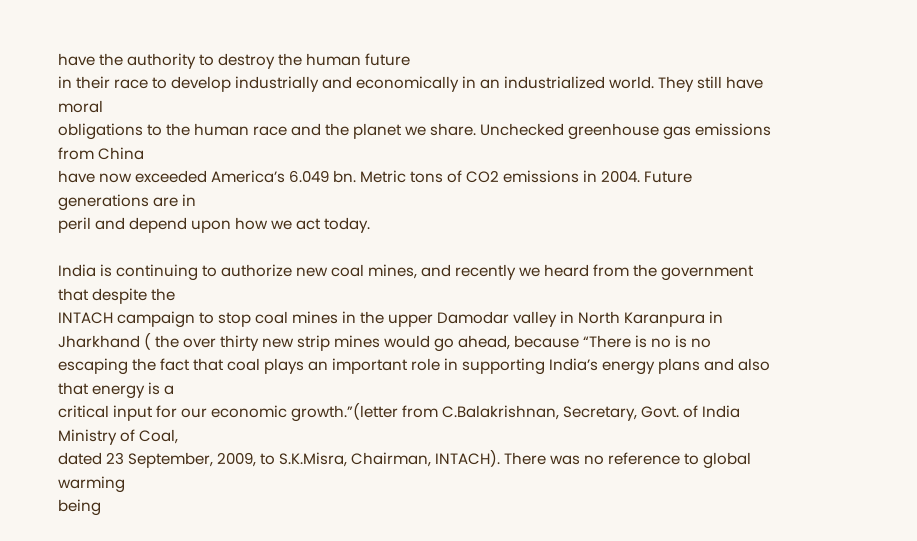have the authority to destroy the human future
in their race to develop industrially and economically in an industrialized world. They still have moral
obligations to the human race and the planet we share. Unchecked greenhouse gas emissions from China
have now exceeded America’s 6.049 bn. Metric tons of CO2 emissions in 2004. Future generations are in
peril and depend upon how we act today.

India is continuing to authorize new coal mines, and recently we heard from the government that despite the
INTACH campaign to stop coal mines in the upper Damodar valley in North Karanpura in Jharkhand ( the over thirty new strip mines would go ahead, because “There is no is no
escaping the fact that coal plays an important role in supporting India’s energy plans and also that energy is a
critical input for our economic growth.”(letter from C.Balakrishnan, Secretary, Govt. of India Ministry of Coal,
dated 23 September, 2009, to S.K.Misra, Chairman, INTACH). There was no reference to global warming
being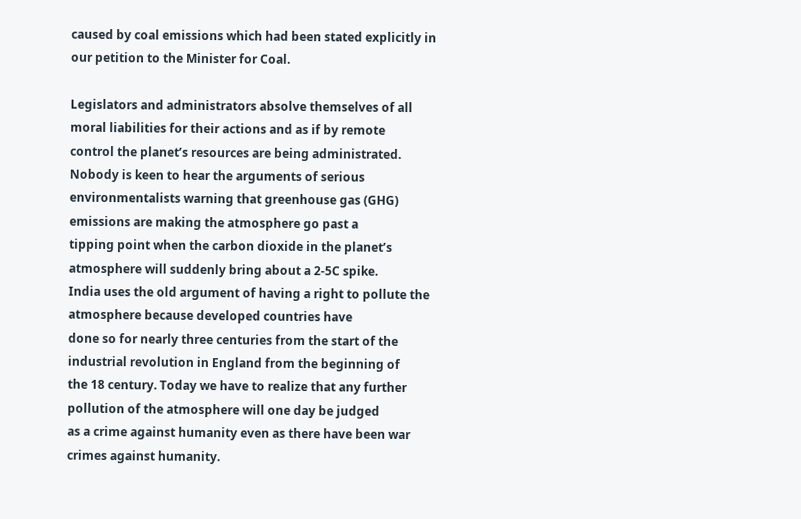caused by coal emissions which had been stated explicitly in our petition to the Minister for Coal.

Legislators and administrators absolve themselves of all moral liabilities for their actions and as if by remote
control the planet’s resources are being administrated. Nobody is keen to hear the arguments of serious
environmentalists warning that greenhouse gas (GHG) emissions are making the atmosphere go past a
tipping point when the carbon dioxide in the planet’s atmosphere will suddenly bring about a 2-5C spike.
India uses the old argument of having a right to pollute the atmosphere because developed countries have
done so for nearly three centuries from the start of the industrial revolution in England from the beginning of
the 18 century. Today we have to realize that any further pollution of the atmosphere will one day be judged
as a crime against humanity even as there have been war crimes against humanity.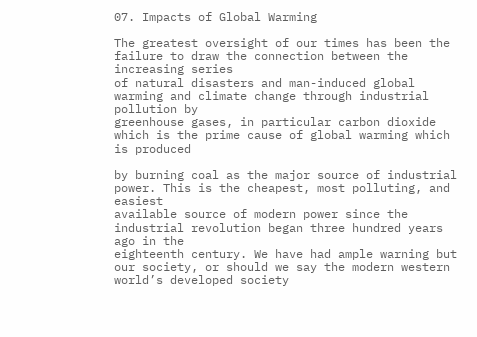07. Impacts of Global Warming

The greatest oversight of our times has been the failure to draw the connection between the increasing series
of natural disasters and man-induced global warming and climate change through industrial pollution by
greenhouse gases, in particular carbon dioxide which is the prime cause of global warming which is produced

by burning coal as the major source of industrial power. This is the cheapest, most polluting, and easiest
available source of modern power since the industrial revolution began three hundred years ago in the
eighteenth century. We have had ample warning but our society, or should we say the modern western
world’s developed society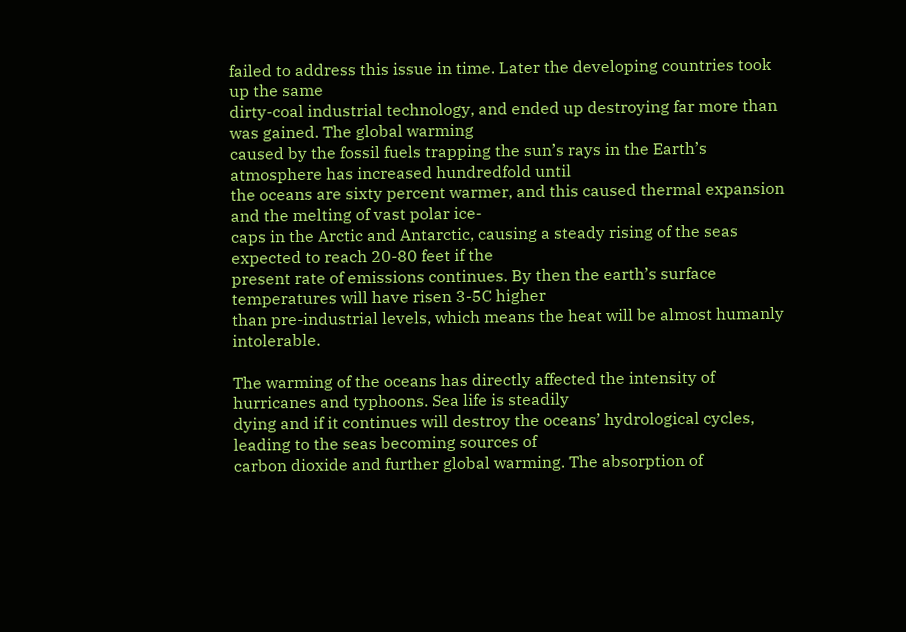failed to address this issue in time. Later the developing countries took up the same
dirty-coal industrial technology, and ended up destroying far more than was gained. The global warming
caused by the fossil fuels trapping the sun’s rays in the Earth’s atmosphere has increased hundredfold until
the oceans are sixty percent warmer, and this caused thermal expansion and the melting of vast polar ice-
caps in the Arctic and Antarctic, causing a steady rising of the seas expected to reach 20-80 feet if the
present rate of emissions continues. By then the earth’s surface temperatures will have risen 3-5C higher
than pre-industrial levels, which means the heat will be almost humanly intolerable.

The warming of the oceans has directly affected the intensity of hurricanes and typhoons. Sea life is steadily
dying and if it continues will destroy the oceans’ hydrological cycles, leading to the seas becoming sources of
carbon dioxide and further global warming. The absorption of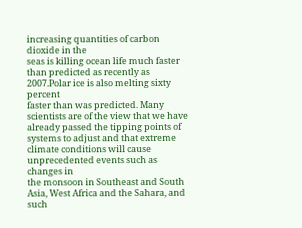increasing quantities of carbon dioxide in the
seas is killing ocean life much faster than predicted as recently as 2007.Polar ice is also melting sixty percent
faster than was predicted. Many scientists are of the view that we have already passed the tipping points of
systems to adjust and that extreme climate conditions will cause unprecedented events such as changes in
the monsoon in Southeast and South Asia, West Africa and the Sahara, and such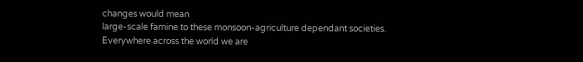changes would mean
large-scale famine to these monsoon-agriculture dependant societies. Everywhere across the world we are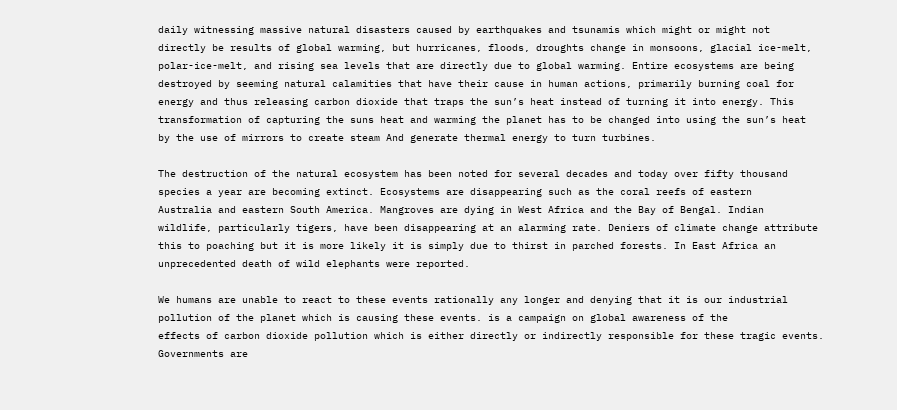daily witnessing massive natural disasters caused by earthquakes and tsunamis which might or might not
directly be results of global warming, but hurricanes, floods, droughts change in monsoons, glacial ice-melt,
polar-ice-melt, and rising sea levels that are directly due to global warming. Entire ecosystems are being
destroyed by seeming natural calamities that have their cause in human actions, primarily burning coal for
energy and thus releasing carbon dioxide that traps the sun’s heat instead of turning it into energy. This
transformation of capturing the suns heat and warming the planet has to be changed into using the sun’s heat
by the use of mirrors to create steam And generate thermal energy to turn turbines.

The destruction of the natural ecosystem has been noted for several decades and today over fifty thousand
species a year are becoming extinct. Ecosystems are disappearing such as the coral reefs of eastern
Australia and eastern South America. Mangroves are dying in West Africa and the Bay of Bengal. Indian
wildlife, particularly tigers, have been disappearing at an alarming rate. Deniers of climate change attribute
this to poaching but it is more likely it is simply due to thirst in parched forests. In East Africa an
unprecedented death of wild elephants were reported.

We humans are unable to react to these events rationally any longer and denying that it is our industrial
pollution of the planet which is causing these events. is a campaign on global awareness of the
effects of carbon dioxide pollution which is either directly or indirectly responsible for these tragic events.
Governments are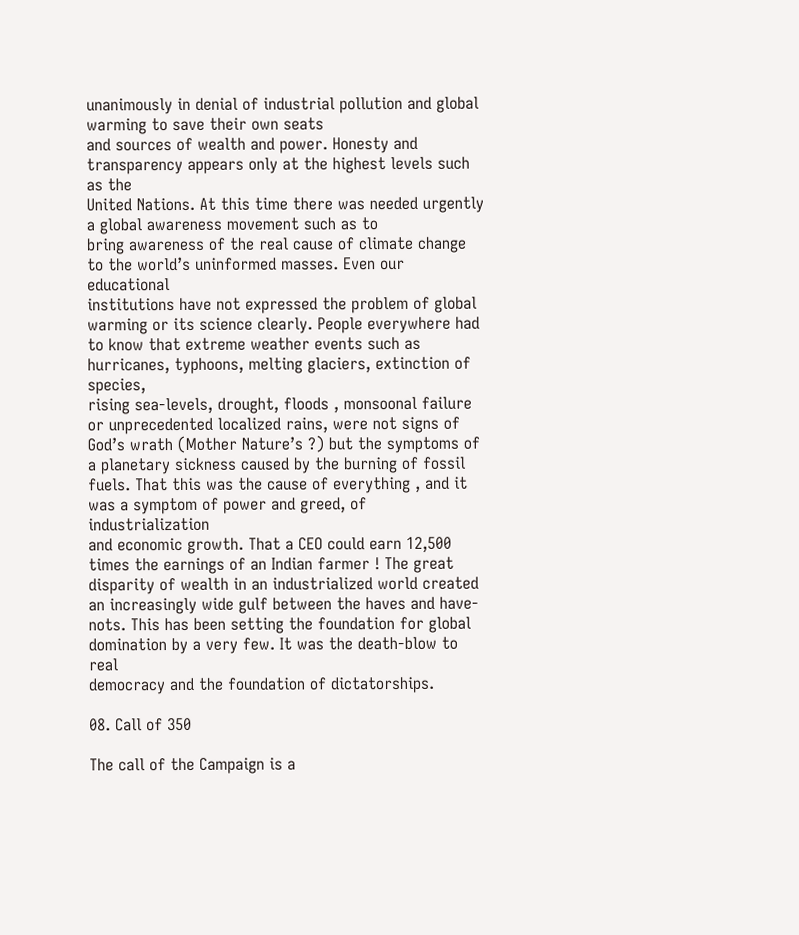unanimously in denial of industrial pollution and global warming to save their own seats
and sources of wealth and power. Honesty and transparency appears only at the highest levels such as the
United Nations. At this time there was needed urgently a global awareness movement such as to
bring awareness of the real cause of climate change to the world’s uninformed masses. Even our educational
institutions have not expressed the problem of global warming or its science clearly. People everywhere had
to know that extreme weather events such as hurricanes, typhoons, melting glaciers, extinction of species,
rising sea-levels, drought, floods , monsoonal failure or unprecedented localized rains, were not signs of
God’s wrath (Mother Nature’s ?) but the symptoms of a planetary sickness caused by the burning of fossil
fuels. That this was the cause of everything , and it was a symptom of power and greed, of industrialization
and economic growth. That a CEO could earn 12,500 times the earnings of an Indian farmer ! The great
disparity of wealth in an industrialized world created an increasingly wide gulf between the haves and have-
nots. This has been setting the foundation for global domination by a very few. It was the death-blow to real
democracy and the foundation of dictatorships.

08. Call of 350

The call of the Campaign is a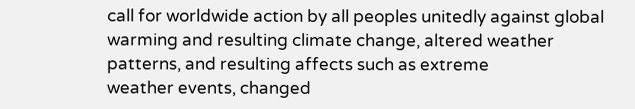call for worldwide action by all peoples unitedly against global
warming and resulting climate change, altered weather patterns, and resulting affects such as extreme
weather events, changed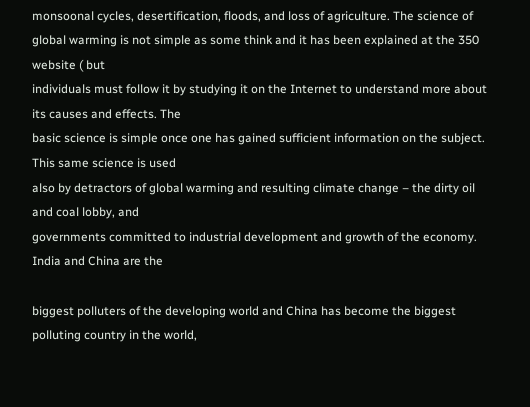monsoonal cycles, desertification, floods, and loss of agriculture. The science of
global warming is not simple as some think and it has been explained at the 350 website ( but
individuals must follow it by studying it on the Internet to understand more about its causes and effects. The
basic science is simple once one has gained sufficient information on the subject. This same science is used
also by detractors of global warming and resulting climate change – the dirty oil and coal lobby, and
governments committed to industrial development and growth of the economy. India and China are the

biggest polluters of the developing world and China has become the biggest polluting country in the world,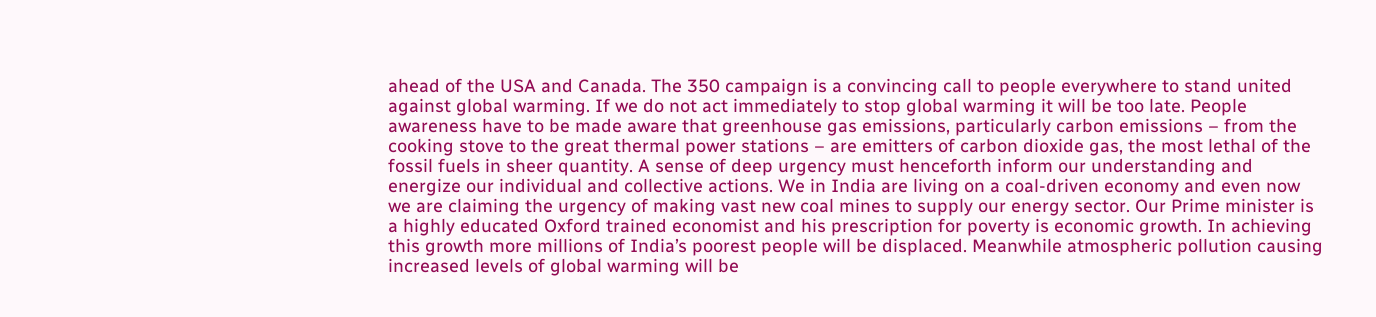ahead of the USA and Canada. The 350 campaign is a convincing call to people everywhere to stand united
against global warming. If we do not act immediately to stop global warming it will be too late. People
awareness have to be made aware that greenhouse gas emissions, particularly carbon emissions – from the
cooking stove to the great thermal power stations – are emitters of carbon dioxide gas, the most lethal of the
fossil fuels in sheer quantity. A sense of deep urgency must henceforth inform our understanding and
energize our individual and collective actions. We in India are living on a coal-driven economy and even now
we are claiming the urgency of making vast new coal mines to supply our energy sector. Our Prime minister is
a highly educated Oxford trained economist and his prescription for poverty is economic growth. In achieving
this growth more millions of India’s poorest people will be displaced. Meanwhile atmospheric pollution causing
increased levels of global warming will be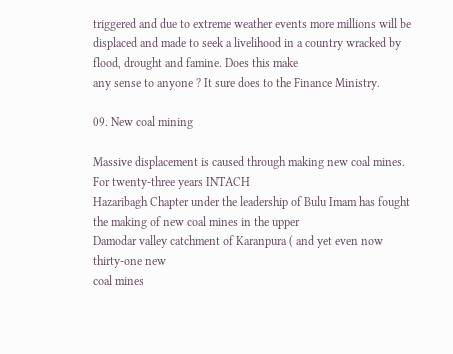triggered and due to extreme weather events more millions will be
displaced and made to seek a livelihood in a country wracked by flood, drought and famine. Does this make
any sense to anyone ? It sure does to the Finance Ministry.

09. New coal mining

Massive displacement is caused through making new coal mines. For twenty-three years INTACH
Hazaribagh Chapter under the leadership of Bulu Imam has fought the making of new coal mines in the upper
Damodar valley catchment of Karanpura ( and yet even now thirty-one new
coal mines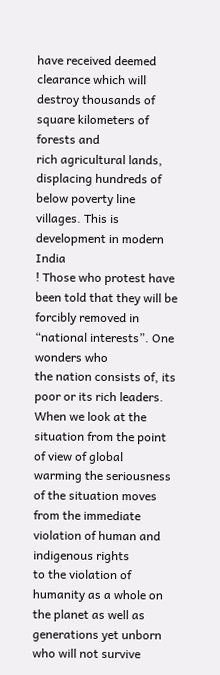have received deemed clearance which will destroy thousands of square kilometers of forests and
rich agricultural lands, displacing hundreds of below poverty line villages. This is development in modern India
! Those who protest have been told that they will be forcibly removed in “national interests”. One wonders who
the nation consists of, its poor or its rich leaders. When we look at the situation from the point of view of global
warming the seriousness of the situation moves from the immediate violation of human and indigenous rights
to the violation of humanity as a whole on the planet as well as generations yet unborn who will not survive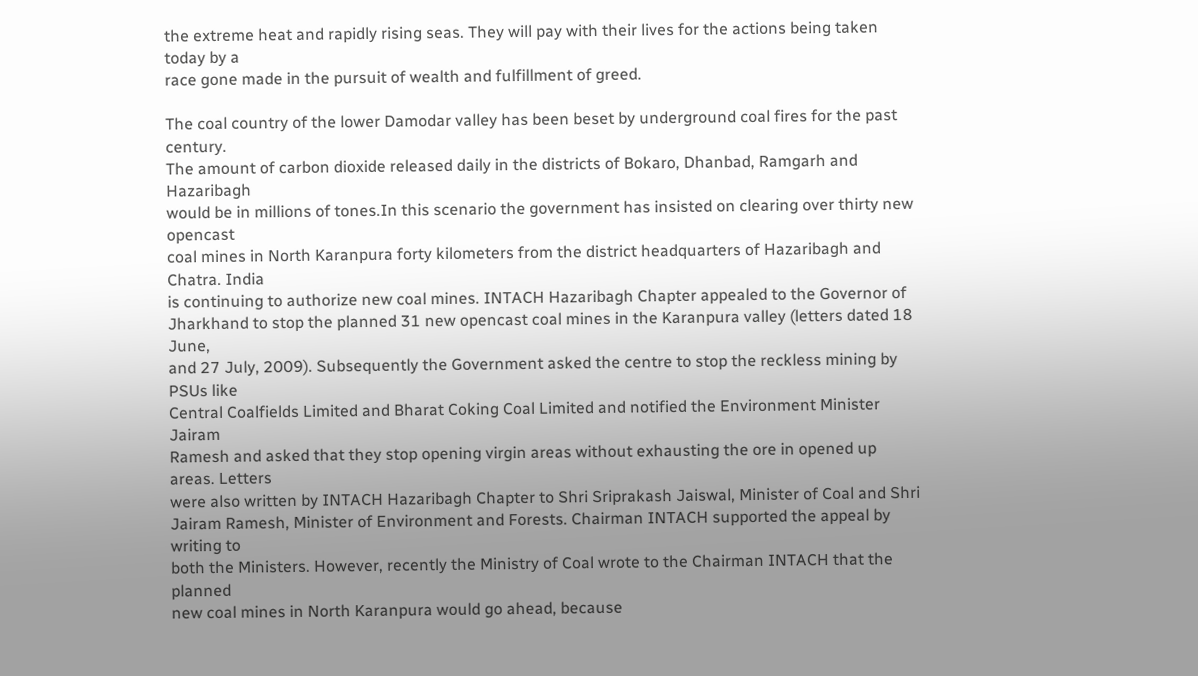the extreme heat and rapidly rising seas. They will pay with their lives for the actions being taken today by a
race gone made in the pursuit of wealth and fulfillment of greed.

The coal country of the lower Damodar valley has been beset by underground coal fires for the past century.
The amount of carbon dioxide released daily in the districts of Bokaro, Dhanbad, Ramgarh and Hazaribagh
would be in millions of tones.In this scenario the government has insisted on clearing over thirty new opencast
coal mines in North Karanpura forty kilometers from the district headquarters of Hazaribagh and Chatra. India
is continuing to authorize new coal mines. INTACH Hazaribagh Chapter appealed to the Governor of
Jharkhand to stop the planned 31 new opencast coal mines in the Karanpura valley (letters dated 18 June,
and 27 July, 2009). Subsequently the Government asked the centre to stop the reckless mining by PSUs like
Central Coalfields Limited and Bharat Coking Coal Limited and notified the Environment Minister Jairam
Ramesh and asked that they stop opening virgin areas without exhausting the ore in opened up areas. Letters
were also written by INTACH Hazaribagh Chapter to Shri Sriprakash Jaiswal, Minister of Coal and Shri
Jairam Ramesh, Minister of Environment and Forests. Chairman INTACH supported the appeal by writing to
both the Ministers. However, recently the Ministry of Coal wrote to the Chairman INTACH that the planned
new coal mines in North Karanpura would go ahead, because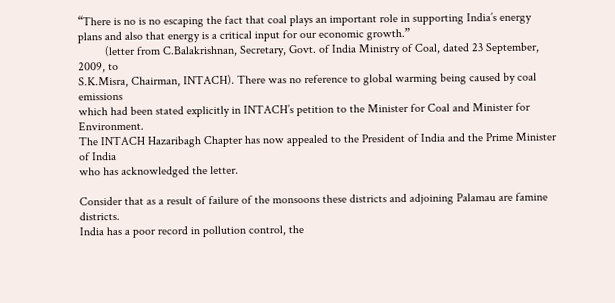“There is no is no escaping the fact that coal plays an important role in supporting India’s energy
plans and also that energy is a critical input for our economic growth.”
         (letter from C.Balakrishnan, Secretary, Govt. of India Ministry of Coal, dated 23 September, 2009, to
S.K.Misra, Chairman, INTACH). There was no reference to global warming being caused by coal emissions
which had been stated explicitly in INTACH’s petition to the Minister for Coal and Minister for Environment.
The INTACH Hazaribagh Chapter has now appealed to the President of India and the Prime Minister of India
who has acknowledged the letter.

Consider that as a result of failure of the monsoons these districts and adjoining Palamau are famine districts.
India has a poor record in pollution control, the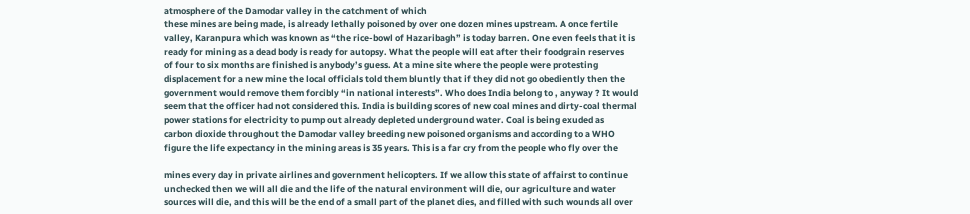atmosphere of the Damodar valley in the catchment of which
these mines are being made, is already lethally poisoned by over one dozen mines upstream. A once fertile
valley, Karanpura which was known as “the rice-bowl of Hazaribagh” is today barren. One even feels that it is
ready for mining as a dead body is ready for autopsy. What the people will eat after their foodgrain reserves
of four to six months are finished is anybody’s guess. At a mine site where the people were protesting
displacement for a new mine the local officials told them bluntly that if they did not go obediently then the
government would remove them forcibly “in national interests”. Who does India belong to , anyway ? It would
seem that the officer had not considered this. India is building scores of new coal mines and dirty-coal thermal
power stations for electricity to pump out already depleted underground water. Coal is being exuded as
carbon dioxide throughout the Damodar valley breeding new poisoned organisms and according to a WHO
figure the life expectancy in the mining areas is 35 years. This is a far cry from the people who fly over the

mines every day in private airlines and government helicopters. If we allow this state of affairst to continue
unchecked then we will all die and the life of the natural environment will die, our agriculture and water
sources will die, and this will be the end of a small part of the planet dies, and filled with such wounds all over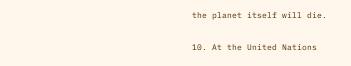the planet itself will die.

10. At the United Nations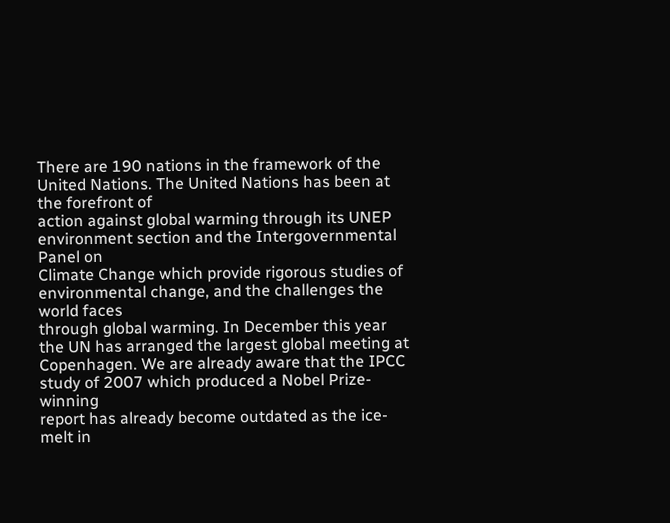There are 190 nations in the framework of the United Nations. The United Nations has been at the forefront of
action against global warming through its UNEP environment section and the Intergovernmental Panel on
Climate Change which provide rigorous studies of environmental change, and the challenges the world faces
through global warming. In December this year the UN has arranged the largest global meeting at
Copenhagen. We are already aware that the IPCC study of 2007 which produced a Nobel Prize-winning
report has already become outdated as the ice-melt in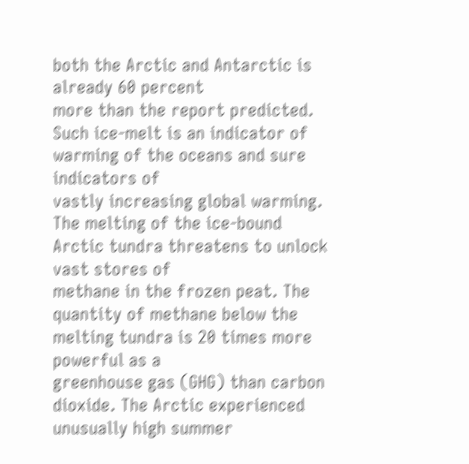both the Arctic and Antarctic is already 60 percent
more than the report predicted. Such ice-melt is an indicator of warming of the oceans and sure indicators of
vastly increasing global warming. The melting of the ice-bound Arctic tundra threatens to unlock vast stores of
methane in the frozen peat. The quantity of methane below the melting tundra is 20 times more powerful as a
greenhouse gas (GHG) than carbon dioxide. The Arctic experienced unusually high summer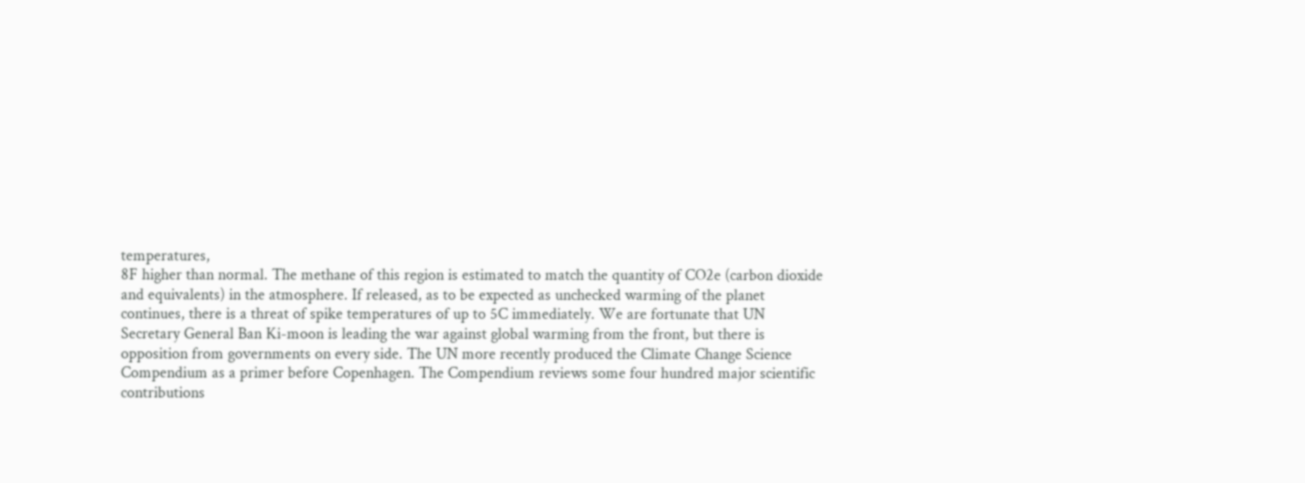temperatures,
8F higher than normal. The methane of this region is estimated to match the quantity of CO2e (carbon dioxide
and equivalents) in the atmosphere. If released, as to be expected as unchecked warming of the planet
continues, there is a threat of spike temperatures of up to 5C immediately. We are fortunate that UN
Secretary General Ban Ki-moon is leading the war against global warming from the front, but there is
opposition from governments on every side. The UN more recently produced the Climate Change Science
Compendium as a primer before Copenhagen. The Compendium reviews some four hundred major scientific
contributions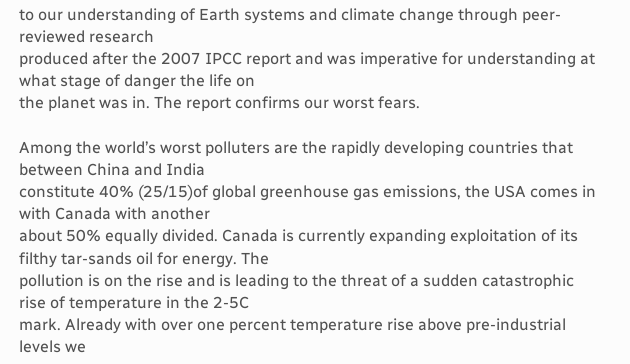to our understanding of Earth systems and climate change through peer-reviewed research
produced after the 2007 IPCC report and was imperative for understanding at what stage of danger the life on
the planet was in. The report confirms our worst fears.

Among the world’s worst polluters are the rapidly developing countries that between China and India
constitute 40% (25/15)of global greenhouse gas emissions, the USA comes in with Canada with another
about 50% equally divided. Canada is currently expanding exploitation of its filthy tar-sands oil for energy. The
pollution is on the rise and is leading to the threat of a sudden catastrophic rise of temperature in the 2-5C
mark. Already with over one percent temperature rise above pre-industrial levels we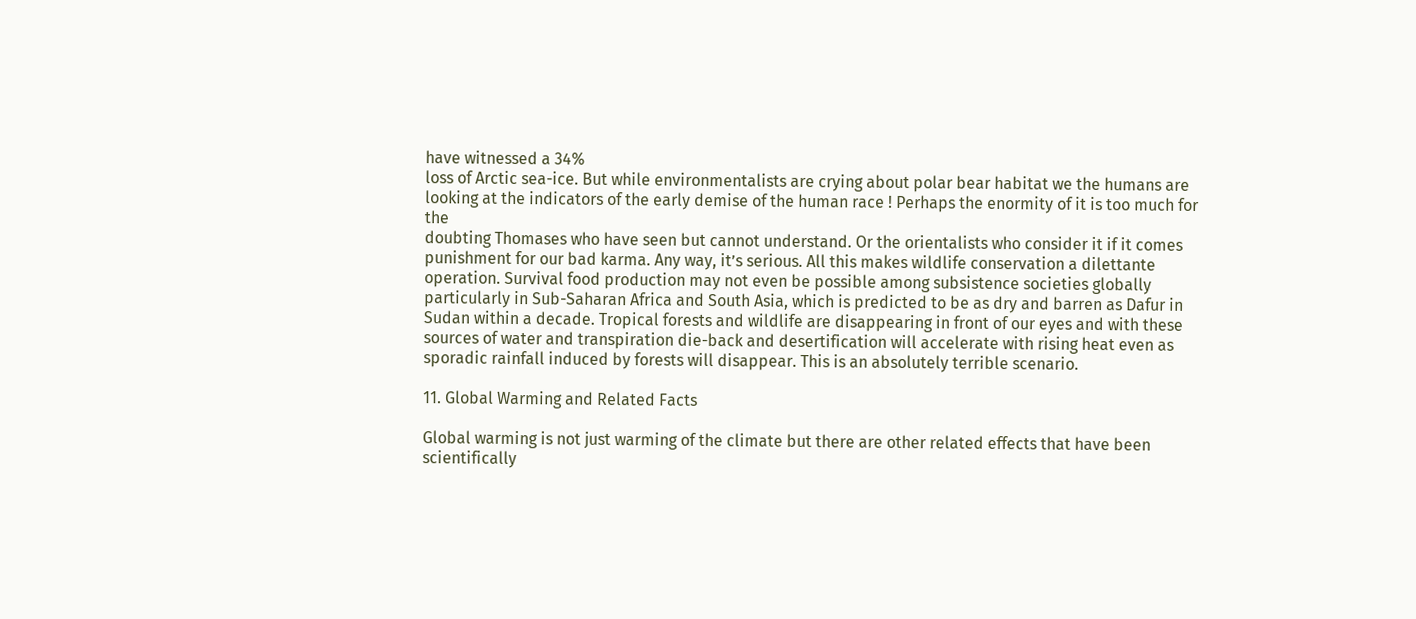have witnessed a 34%
loss of Arctic sea-ice. But while environmentalists are crying about polar bear habitat we the humans are
looking at the indicators of the early demise of the human race ! Perhaps the enormity of it is too much for the
doubting Thomases who have seen but cannot understand. Or the orientalists who consider it if it comes
punishment for our bad karma. Any way, it’s serious. All this makes wildlife conservation a dilettante
operation. Survival food production may not even be possible among subsistence societies globally
particularly in Sub-Saharan Africa and South Asia, which is predicted to be as dry and barren as Dafur in
Sudan within a decade. Tropical forests and wildlife are disappearing in front of our eyes and with these
sources of water and transpiration die-back and desertification will accelerate with rising heat even as
sporadic rainfall induced by forests will disappear. This is an absolutely terrible scenario.

11. Global Warming and Related Facts

Global warming is not just warming of the climate but there are other related effects that have been
scientifically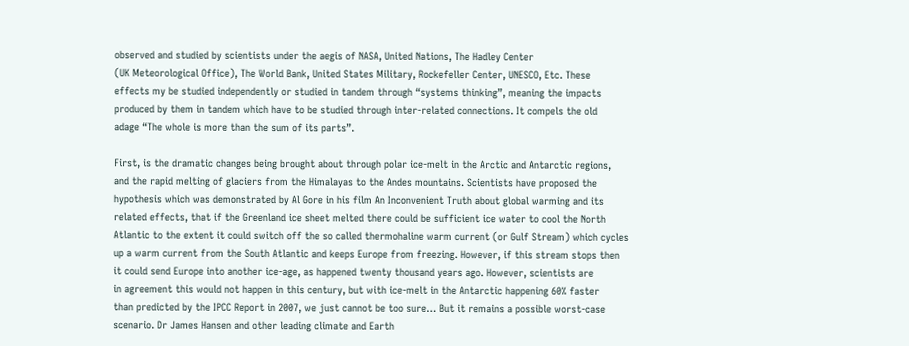observed and studied by scientists under the aegis of NASA, United Nations, The Hadley Center
(UK Meteorological Office), The World Bank, United States Military, Rockefeller Center, UNESCO, Etc. These
effects my be studied independently or studied in tandem through “systems thinking”, meaning the impacts
produced by them in tandem which have to be studied through inter-related connections. It compels the old
adage “The whole is more than the sum of its parts”.

First, is the dramatic changes being brought about through polar ice-melt in the Arctic and Antarctic regions,
and the rapid melting of glaciers from the Himalayas to the Andes mountains. Scientists have proposed the
hypothesis which was demonstrated by Al Gore in his film An Inconvenient Truth about global warming and its
related effects, that if the Greenland ice sheet melted there could be sufficient ice water to cool the North
Atlantic to the extent it could switch off the so called thermohaline warm current (or Gulf Stream) which cycles
up a warm current from the South Atlantic and keeps Europe from freezing. However, if this stream stops then
it could send Europe into another ice-age, as happened twenty thousand years ago. However, scientists are
in agreement this would not happen in this century, but with ice-melt in the Antarctic happening 60% faster
than predicted by the IPCC Report in 2007, we just cannot be too sure… But it remains a possible worst-case
scenario. Dr James Hansen and other leading climate and Earth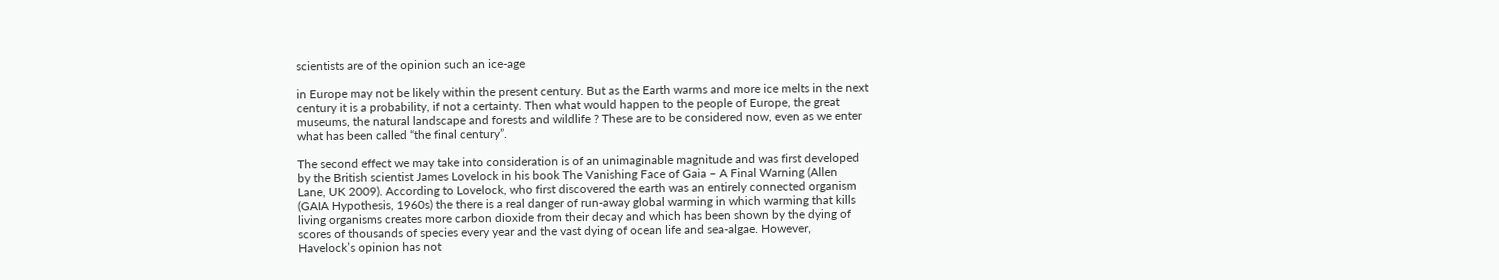scientists are of the opinion such an ice-age

in Europe may not be likely within the present century. But as the Earth warms and more ice melts in the next
century it is a probability, if not a certainty. Then what would happen to the people of Europe, the great
museums, the natural landscape and forests and wildlife ? These are to be considered now, even as we enter
what has been called “the final century”.

The second effect we may take into consideration is of an unimaginable magnitude and was first developed
by the British scientist James Lovelock in his book The Vanishing Face of Gaia – A Final Warning (Allen
Lane, UK 2009). According to Lovelock, who first discovered the earth was an entirely connected organism
(GAIA Hypothesis, 1960s) the there is a real danger of run-away global warming in which warming that kills
living organisms creates more carbon dioxide from their decay and which has been shown by the dying of
scores of thousands of species every year and the vast dying of ocean life and sea-algae. However,
Havelock’s opinion has not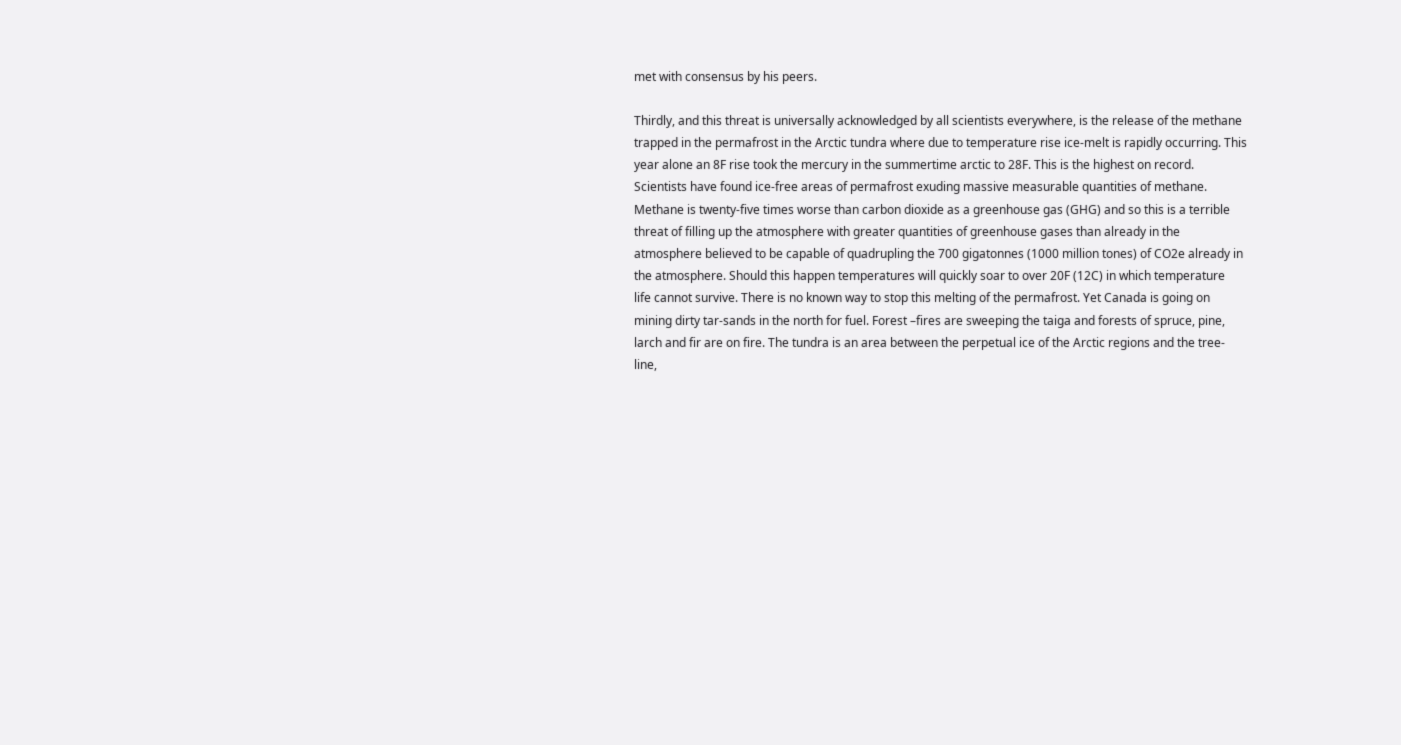met with consensus by his peers.

Thirdly, and this threat is universally acknowledged by all scientists everywhere, is the release of the methane
trapped in the permafrost in the Arctic tundra where due to temperature rise ice-melt is rapidly occurring. This
year alone an 8F rise took the mercury in the summertime arctic to 28F. This is the highest on record.
Scientists have found ice-free areas of permafrost exuding massive measurable quantities of methane.
Methane is twenty-five times worse than carbon dioxide as a greenhouse gas (GHG) and so this is a terrible
threat of filling up the atmosphere with greater quantities of greenhouse gases than already in the
atmosphere believed to be capable of quadrupling the 700 gigatonnes (1000 million tones) of CO2e already in
the atmosphere. Should this happen temperatures will quickly soar to over 20F (12C) in which temperature
life cannot survive. There is no known way to stop this melting of the permafrost. Yet Canada is going on
mining dirty tar-sands in the north for fuel. Forest –fires are sweeping the taiga and forests of spruce, pine,
larch and fir are on fire. The tundra is an area between the perpetual ice of the Arctic regions and the tree-
line,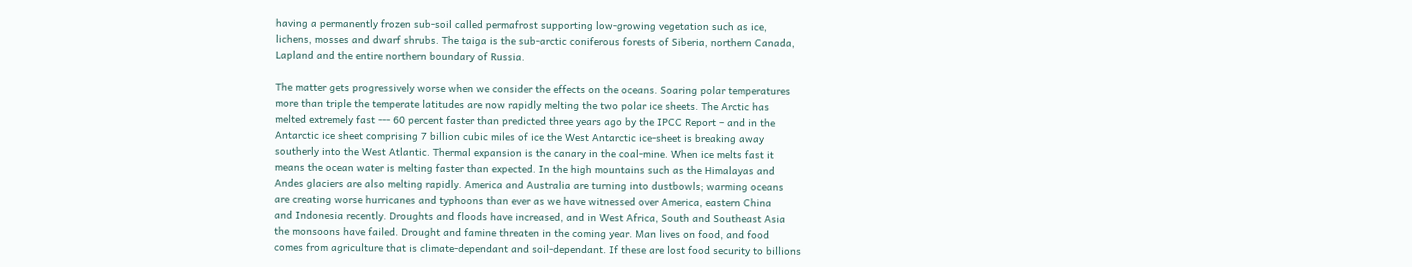having a permanently frozen sub-soil called permafrost supporting low-growing vegetation such as ice,
lichens, mosses and dwarf shrubs. The taiga is the sub-arctic coniferous forests of Siberia, northern Canada,
Lapland and the entire northern boundary of Russia.

The matter gets progressively worse when we consider the effects on the oceans. Soaring polar temperatures
more than triple the temperate latitudes are now rapidly melting the two polar ice sheets. The Arctic has
melted extremely fast --- 60 percent faster than predicted three years ago by the IPCC Report – and in the
Antarctic ice sheet comprising 7 billion cubic miles of ice the West Antarctic ice-sheet is breaking away
southerly into the West Atlantic. Thermal expansion is the canary in the coal-mine. When ice melts fast it
means the ocean water is melting faster than expected. In the high mountains such as the Himalayas and
Andes glaciers are also melting rapidly. America and Australia are turning into dustbowls; warming oceans
are creating worse hurricanes and typhoons than ever as we have witnessed over America, eastern China
and Indonesia recently. Droughts and floods have increased, and in West Africa, South and Southeast Asia
the monsoons have failed. Drought and famine threaten in the coming year. Man lives on food, and food
comes from agriculture that is climate-dependant and soil-dependant. If these are lost food security to billions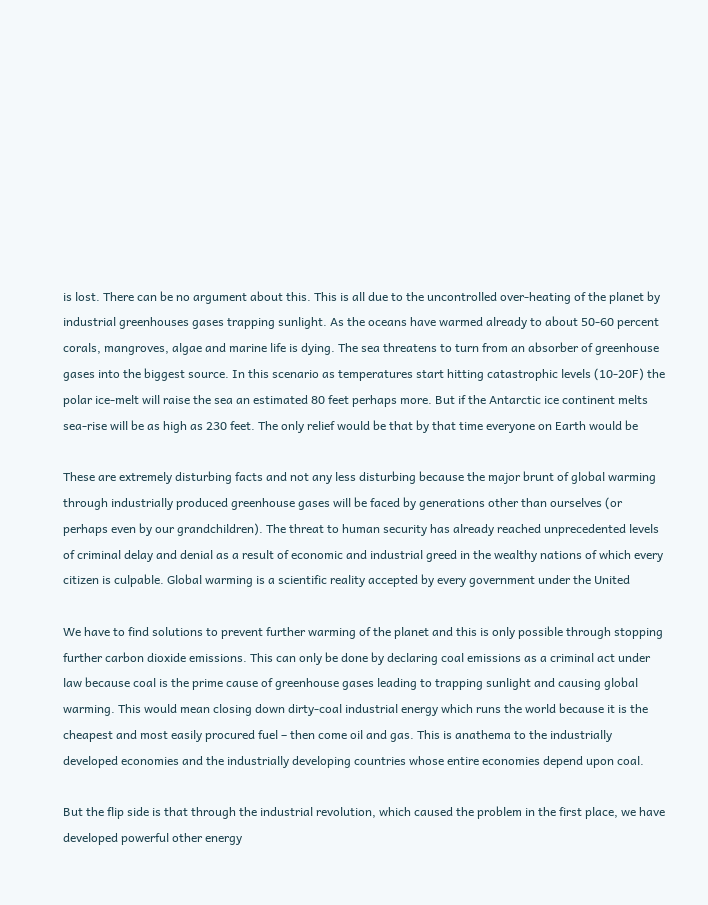is lost. There can be no argument about this. This is all due to the uncontrolled over-heating of the planet by
industrial greenhouses gases trapping sunlight. As the oceans have warmed already to about 50-60 percent
corals, mangroves, algae and marine life is dying. The sea threatens to turn from an absorber of greenhouse
gases into the biggest source. In this scenario as temperatures start hitting catastrophic levels (10-20F) the
polar ice-melt will raise the sea an estimated 80 feet perhaps more. But if the Antarctic ice continent melts
sea-rise will be as high as 230 feet. The only relief would be that by that time everyone on Earth would be

These are extremely disturbing facts and not any less disturbing because the major brunt of global warming
through industrially produced greenhouse gases will be faced by generations other than ourselves (or
perhaps even by our grandchildren). The threat to human security has already reached unprecedented levels
of criminal delay and denial as a result of economic and industrial greed in the wealthy nations of which every
citizen is culpable. Global warming is a scientific reality accepted by every government under the United

We have to find solutions to prevent further warming of the planet and this is only possible through stopping
further carbon dioxide emissions. This can only be done by declaring coal emissions as a criminal act under
law because coal is the prime cause of greenhouse gases leading to trapping sunlight and causing global
warming. This would mean closing down dirty-coal industrial energy which runs the world because it is the
cheapest and most easily procured fuel – then come oil and gas. This is anathema to the industrially
developed economies and the industrially developing countries whose entire economies depend upon coal.

But the flip side is that through the industrial revolution, which caused the problem in the first place, we have
developed powerful other energy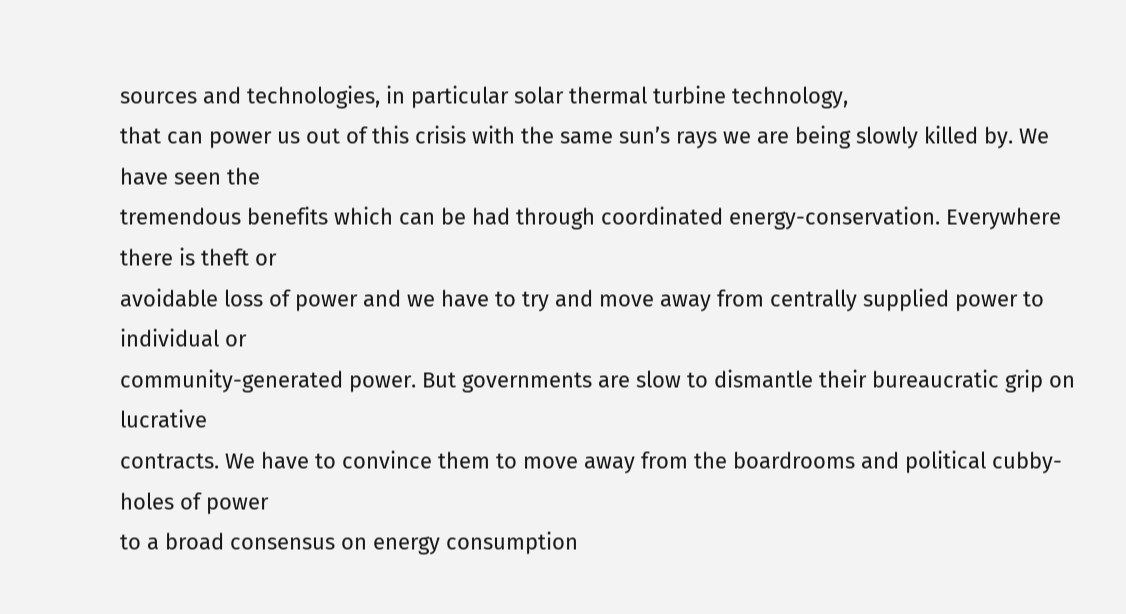sources and technologies, in particular solar thermal turbine technology,
that can power us out of this crisis with the same sun’s rays we are being slowly killed by. We have seen the
tremendous benefits which can be had through coordinated energy-conservation. Everywhere there is theft or
avoidable loss of power and we have to try and move away from centrally supplied power to individual or
community-generated power. But governments are slow to dismantle their bureaucratic grip on lucrative
contracts. We have to convince them to move away from the boardrooms and political cubby-holes of power
to a broad consensus on energy consumption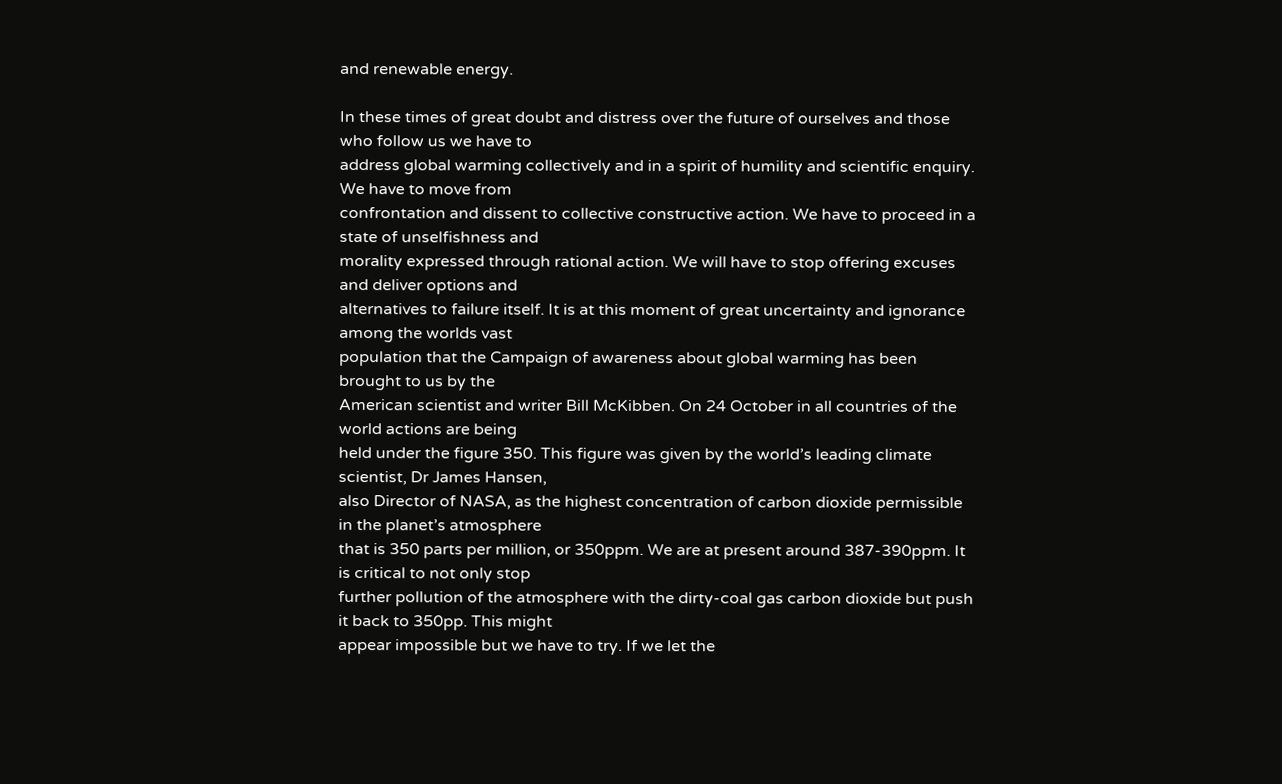and renewable energy.

In these times of great doubt and distress over the future of ourselves and those who follow us we have to
address global warming collectively and in a spirit of humility and scientific enquiry. We have to move from
confrontation and dissent to collective constructive action. We have to proceed in a state of unselfishness and
morality expressed through rational action. We will have to stop offering excuses and deliver options and
alternatives to failure itself. It is at this moment of great uncertainty and ignorance among the worlds vast
population that the Campaign of awareness about global warming has been brought to us by the
American scientist and writer Bill McKibben. On 24 October in all countries of the world actions are being
held under the figure 350. This figure was given by the world’s leading climate scientist, Dr James Hansen,
also Director of NASA, as the highest concentration of carbon dioxide permissible in the planet’s atmosphere
that is 350 parts per million, or 350ppm. We are at present around 387-390ppm. It is critical to not only stop
further pollution of the atmosphere with the dirty-coal gas carbon dioxide but push it back to 350pp. This might
appear impossible but we have to try. If we let the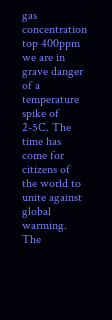gas concentration top 400ppm we are in grave danger of a
temperature spike of 2-5C. The time has come for citizens of the world to unite against global warming. The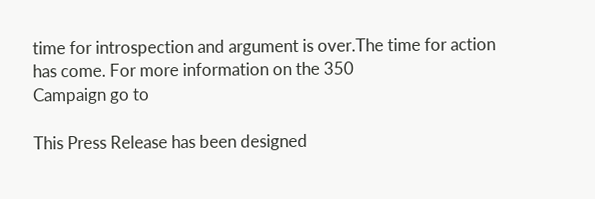time for introspection and argument is over.The time for action has come. For more information on the 350
Campaign go to

This Press Release has been designed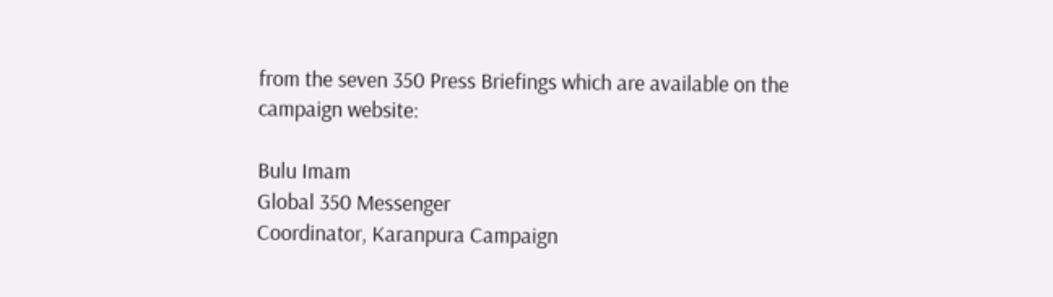from the seven 350 Press Briefings which are available on the
campaign website:

Bulu Imam
Global 350 Messenger
Coordinator, Karanpura Campaign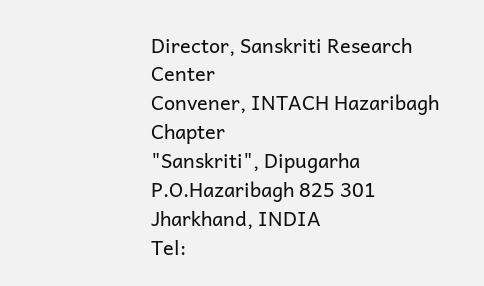Director, Sanskriti Research Center
Convener, INTACH Hazaribagh Chapter
"Sanskriti", Dipugarha
P.O.Hazaribagh 825 301
Jharkhand, INDIA
Tel: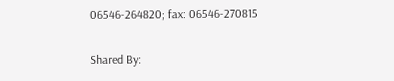06546-264820; fax: 06546-270815


Shared By: